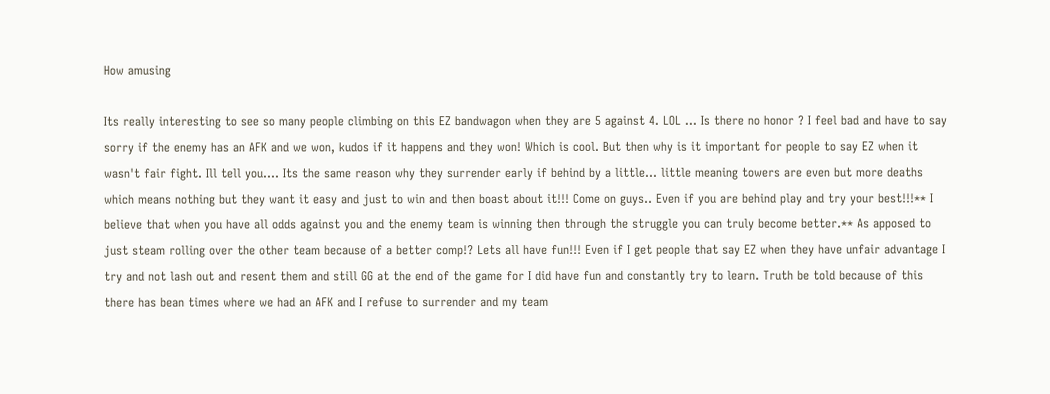How amusing

Its really interesting to see so many people climbing on this EZ bandwagon when they are 5 against 4. LOL ... Is there no honor ? I feel bad and have to say sorry if the enemy has an AFK and we won, kudos if it happens and they won! Which is cool. But then why is it important for people to say EZ when it wasn't fair fight. Ill tell you.... Its the same reason why they surrender early if behind by a little... little meaning towers are even but more deaths which means nothing but they want it easy and just to win and then boast about it!!! Come on guys.. Even if you are behind play and try your best!!!** I believe that when you have all odds against you and the enemy team is winning then through the struggle you can truly become better.** As apposed to just steam rolling over the other team because of a better comp!? Lets all have fun!!! Even if I get people that say EZ when they have unfair advantage I try and not lash out and resent them and still GG at the end of the game for I did have fun and constantly try to learn. Truth be told because of this there has bean times where we had an AFK and I refuse to surrender and my team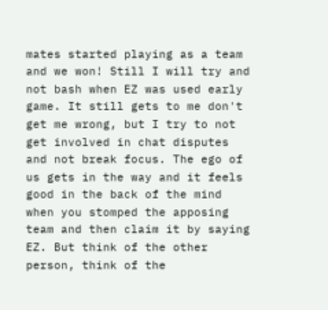mates started playing as a team and we won! Still I will try and not bash when EZ was used early game. It still gets to me don't get me wrong, but I try to not get involved in chat disputes and not break focus. The ego of us gets in the way and it feels good in the back of the mind when you stomped the apposing team and then claim it by saying EZ. But think of the other person, think of the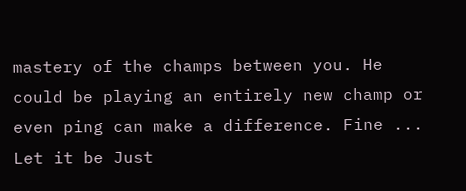mastery of the champs between you. He could be playing an entirely new champ or even ping can make a difference. Fine ... Let it be Just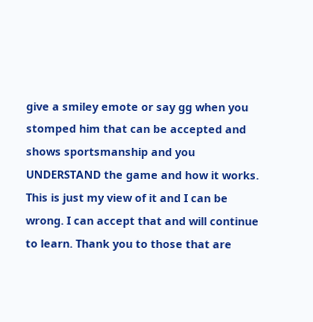give a smiley emote or say gg when you stomped him that can be accepted and shows sportsmanship and you UNDERSTAND the game and how it works. This is just my view of it and I can be wrong. I can accept that and will continue to learn. Thank you to those that are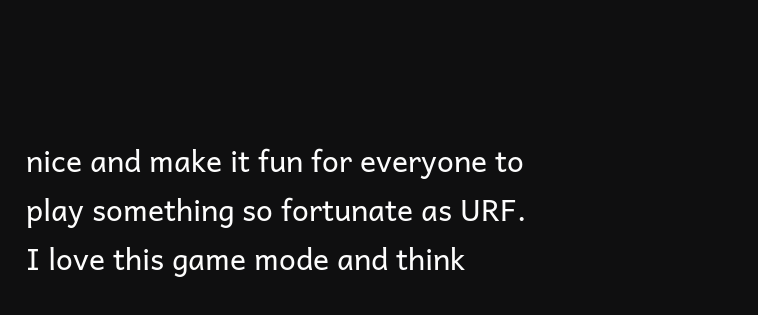nice and make it fun for everyone to play something so fortunate as URF. I love this game mode and think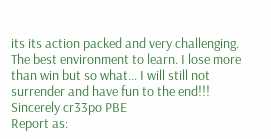its its action packed and very challenging. The best environment to learn. I lose more than win but so what... I will still not surrender and have fun to the end!!! Sincerely cr33po PBE
Report as: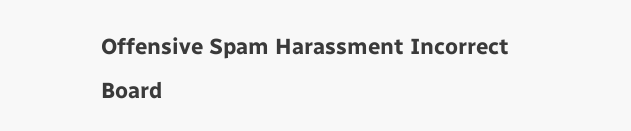Offensive Spam Harassment Incorrect Board